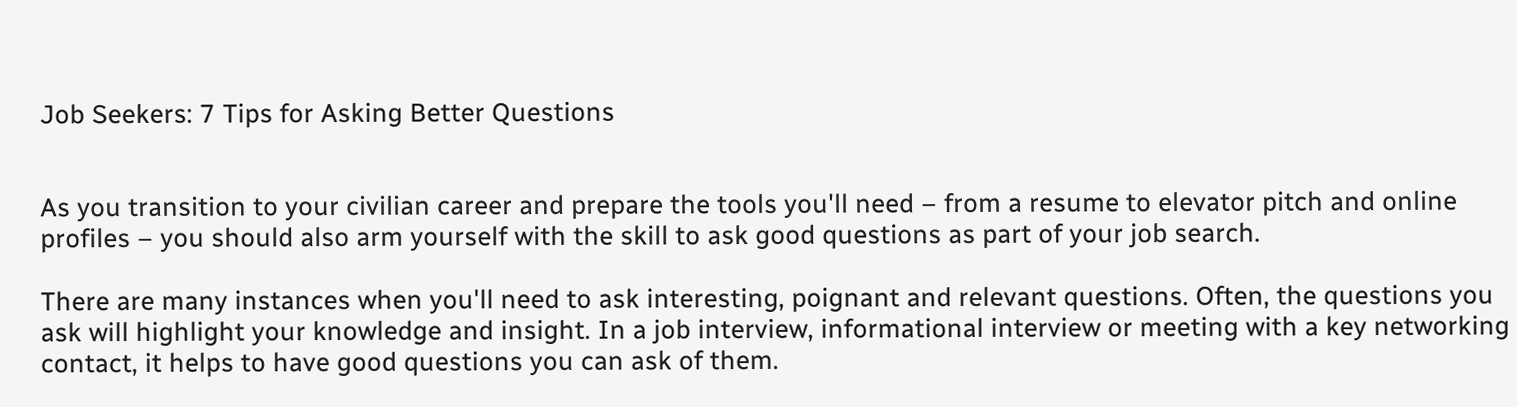Job Seekers: 7 Tips for Asking Better Questions


As you transition to your civilian career and prepare the tools you'll need – from a resume to elevator pitch and online profiles – you should also arm yourself with the skill to ask good questions as part of your job search.

There are many instances when you'll need to ask interesting, poignant and relevant questions. Often, the questions you ask will highlight your knowledge and insight. In a job interview, informational interview or meeting with a key networking contact, it helps to have good questions you can ask of them.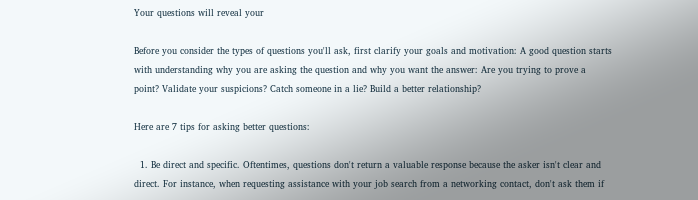Your questions will reveal your

Before you consider the types of questions you'll ask, first clarify your goals and motivation: A good question starts with understanding why you are asking the question and why you want the answer: Are you trying to prove a point? Validate your suspicions? Catch someone in a lie? Build a better relationship?

Here are 7 tips for asking better questions:

  1. Be direct and specific. Oftentimes, questions don't return a valuable response because the asker isn't clear and direct. For instance, when requesting assistance with your job search from a networking contact, don't ask them if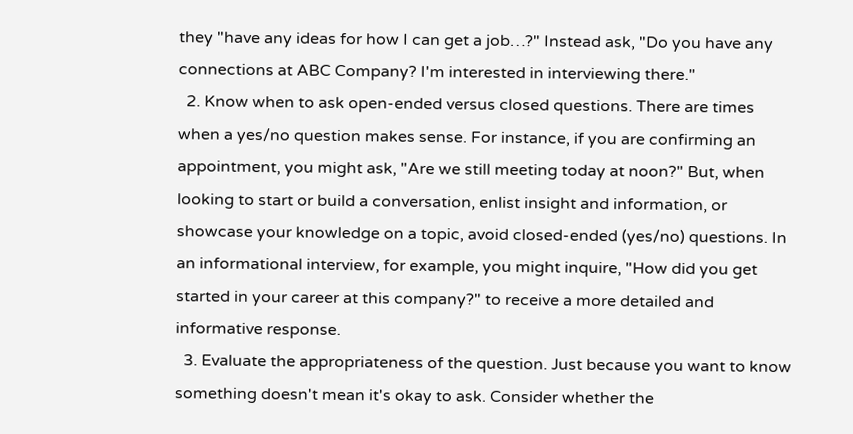they "have any ideas for how I can get a job…?" Instead ask, "Do you have any connections at ABC Company? I'm interested in interviewing there."
  2. Know when to ask open-ended versus closed questions. There are times when a yes/no question makes sense. For instance, if you are confirming an appointment, you might ask, "Are we still meeting today at noon?" But, when looking to start or build a conversation, enlist insight and information, or showcase your knowledge on a topic, avoid closed-ended (yes/no) questions. In an informational interview, for example, you might inquire, "How did you get started in your career at this company?" to receive a more detailed and informative response.
  3. Evaluate the appropriateness of the question. Just because you want to know something doesn't mean it's okay to ask. Consider whether the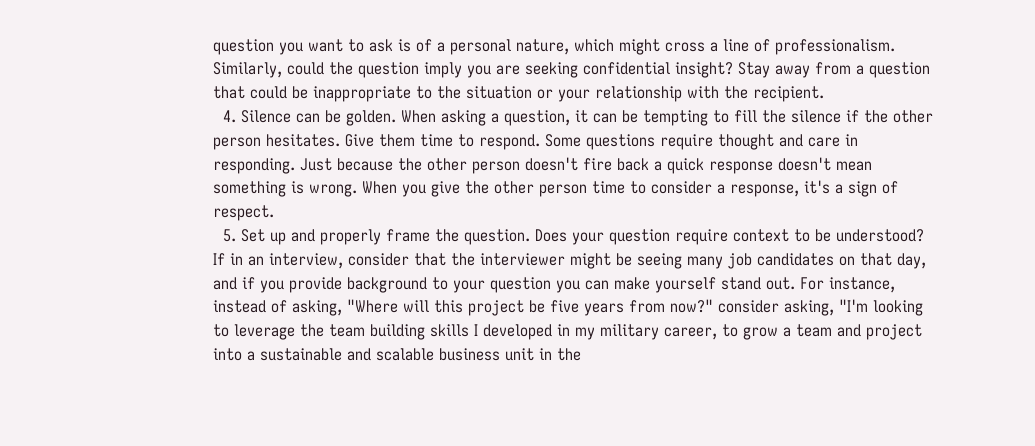question you want to ask is of a personal nature, which might cross a line of professionalism. Similarly, could the question imply you are seeking confidential insight? Stay away from a question that could be inappropriate to the situation or your relationship with the recipient.
  4. Silence can be golden. When asking a question, it can be tempting to fill the silence if the other person hesitates. Give them time to respond. Some questions require thought and care in responding. Just because the other person doesn't fire back a quick response doesn't mean something is wrong. When you give the other person time to consider a response, it's a sign of respect.
  5. Set up and properly frame the question. Does your question require context to be understood? If in an interview, consider that the interviewer might be seeing many job candidates on that day, and if you provide background to your question you can make yourself stand out. For instance, instead of asking, "Where will this project be five years from now?" consider asking, "I'm looking to leverage the team building skills I developed in my military career, to grow a team and project into a sustainable and scalable business unit in the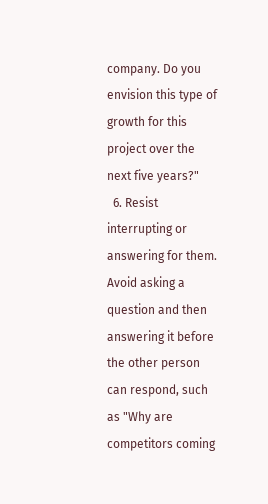company. Do you envision this type of growth for this project over the next five years?"
  6. Resist interrupting or answering for them. Avoid asking a question and then answering it before the other person can respond, such as "Why are competitors coming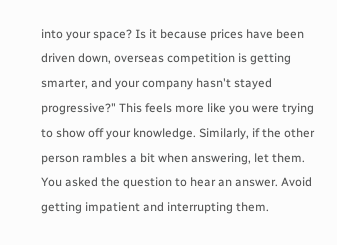into your space? Is it because prices have been driven down, overseas competition is getting smarter, and your company hasn't stayed progressive?" This feels more like you were trying to show off your knowledge. Similarly, if the other person rambles a bit when answering, let them. You asked the question to hear an answer. Avoid getting impatient and interrupting them.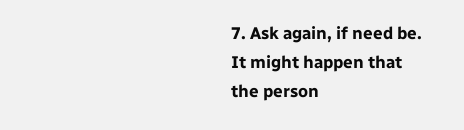7. Ask again, if need be. It might happen that the person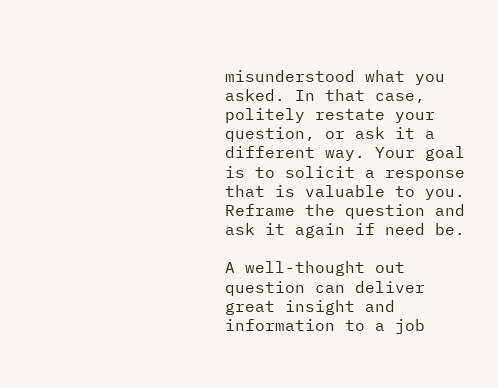misunderstood what you asked. In that case, politely restate your question, or ask it a different way. Your goal is to solicit a response that is valuable to you. Reframe the question and ask it again if need be.

A well-thought out question can deliver great insight and information to a job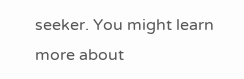seeker. You might learn more about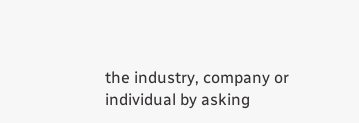the industry, company or individual by asking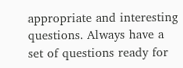appropriate and interesting questions. Always have a set of questions ready for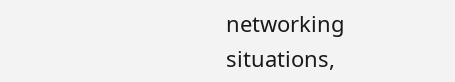networking situations,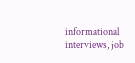informational interviews, job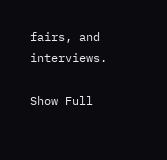fairs, and interviews.

Show Full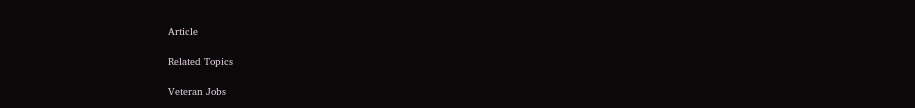Article

Related Topics

Veteran Jobs